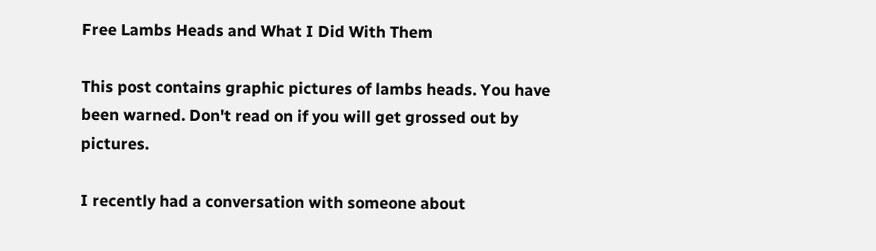Free Lambs Heads and What I Did With Them

This post contains graphic pictures of lambs heads. You have been warned. Don't read on if you will get grossed out by pictures.

I recently had a conversation with someone about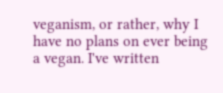veganism, or rather, why I have no plans on ever being a vegan. I've written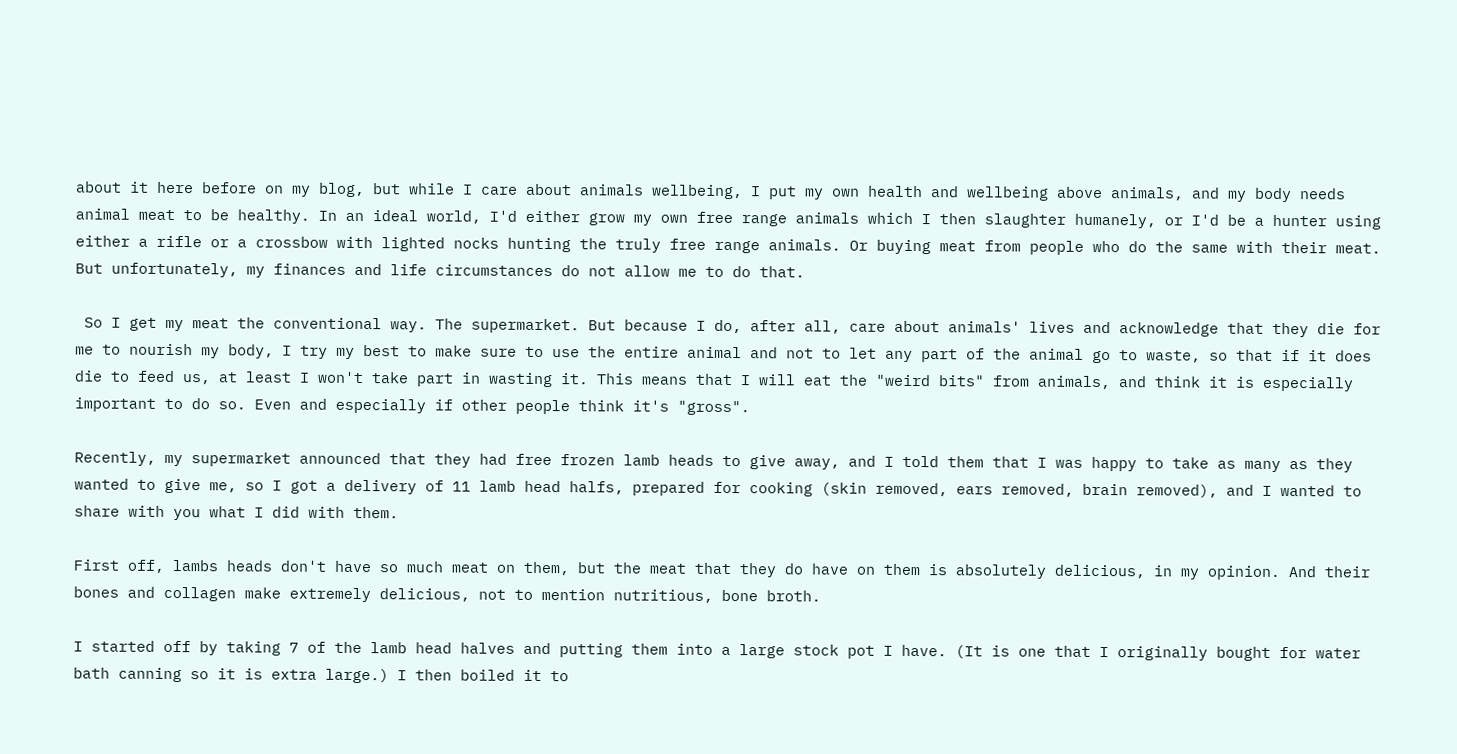about it here before on my blog, but while I care about animals wellbeing, I put my own health and wellbeing above animals, and my body needs animal meat to be healthy. In an ideal world, I'd either grow my own free range animals which I then slaughter humanely, or I'd be a hunter using either a rifle or a crossbow with lighted nocks hunting the truly free range animals. Or buying meat from people who do the same with their meat. But unfortunately, my finances and life circumstances do not allow me to do that.

 So I get my meat the conventional way. The supermarket. But because I do, after all, care about animals' lives and acknowledge that they die for me to nourish my body, I try my best to make sure to use the entire animal and not to let any part of the animal go to waste, so that if it does die to feed us, at least I won't take part in wasting it. This means that I will eat the "weird bits" from animals, and think it is especially important to do so. Even and especially if other people think it's "gross".

Recently, my supermarket announced that they had free frozen lamb heads to give away, and I told them that I was happy to take as many as they wanted to give me, so I got a delivery of 11 lamb head halfs, prepared for cooking (skin removed, ears removed, brain removed), and I wanted to share with you what I did with them.

First off, lambs heads don't have so much meat on them, but the meat that they do have on them is absolutely delicious, in my opinion. And their bones and collagen make extremely delicious, not to mention nutritious, bone broth.

I started off by taking 7 of the lamb head halves and putting them into a large stock pot I have. (It is one that I originally bought for water bath canning so it is extra large.) I then boiled it to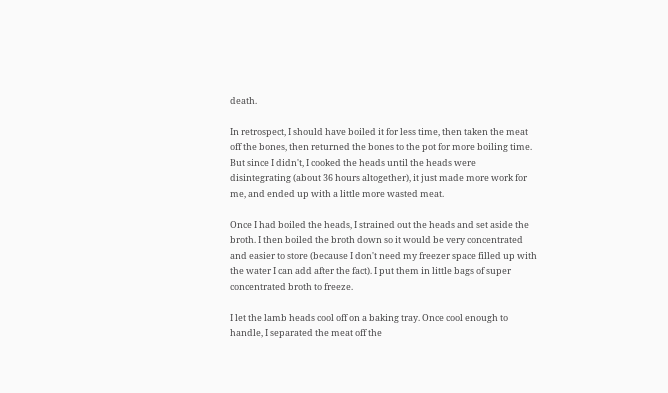death.

In retrospect, I should have boiled it for less time, then taken the meat off the bones, then returned the bones to the pot for more boiling time. But since I didn't, I cooked the heads until the heads were disintegrating (about 36 hours altogether), it just made more work for me, and ended up with a little more wasted meat.

Once I had boiled the heads, I strained out the heads and set aside the broth. I then boiled the broth down so it would be very concentrated and easier to store (because I don't need my freezer space filled up with the water I can add after the fact). I put them in little bags of super concentrated broth to freeze.

I let the lamb heads cool off on a baking tray. Once cool enough to handle, I separated the meat off the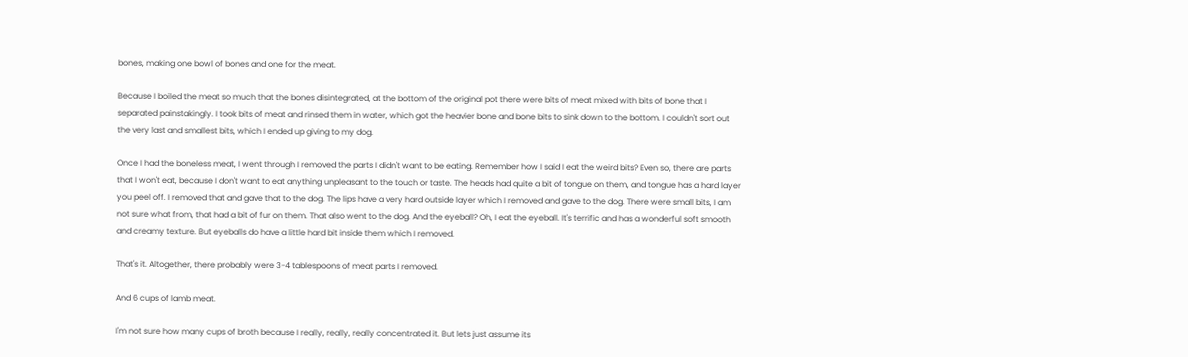bones, making one bowl of bones and one for the meat.

Because I boiled the meat so much that the bones disintegrated, at the bottom of the original pot there were bits of meat mixed with bits of bone that I separated painstakingly. I took bits of meat and rinsed them in water, which got the heavier bone and bone bits to sink down to the bottom. I couldn't sort out the very last and smallest bits, which I ended up giving to my dog.

Once I had the boneless meat, I went through I removed the parts I didn't want to be eating. Remember how I said I eat the weird bits? Even so, there are parts that I won't eat, because I don't want to eat anything unpleasant to the touch or taste. The heads had quite a bit of tongue on them, and tongue has a hard layer you peel off. I removed that and gave that to the dog. The lips have a very hard outside layer which I removed and gave to the dog. There were small bits, I am not sure what from, that had a bit of fur on them. That also went to the dog. And the eyeball? Oh, I eat the eyeball. It's terrific and has a wonderful soft smooth and creamy texture. But eyeballs do have a little hard bit inside them which I removed.

That's it. Altogether, there probably were 3-4 tablespoons of meat parts I removed.

And 6 cups of lamb meat.

I'm not sure how many cups of broth because I really, really, really concentrated it. But lets just assume its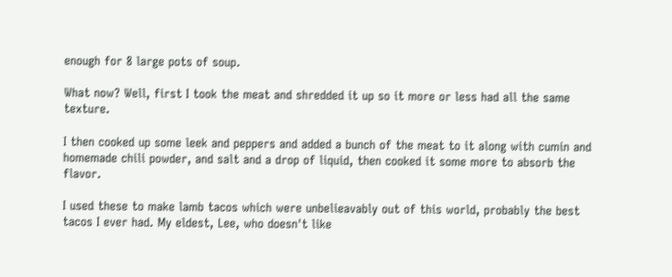enough for 8 large pots of soup.

What now? Well, first I took the meat and shredded it up so it more or less had all the same texture.

I then cooked up some leek and peppers and added a bunch of the meat to it along with cumin and homemade chili powder, and salt and a drop of liquid, then cooked it some more to absorb the flavor.

I used these to make lamb tacos which were unbelieavably out of this world, probably the best tacos I ever had. My eldest, Lee, who doesn't like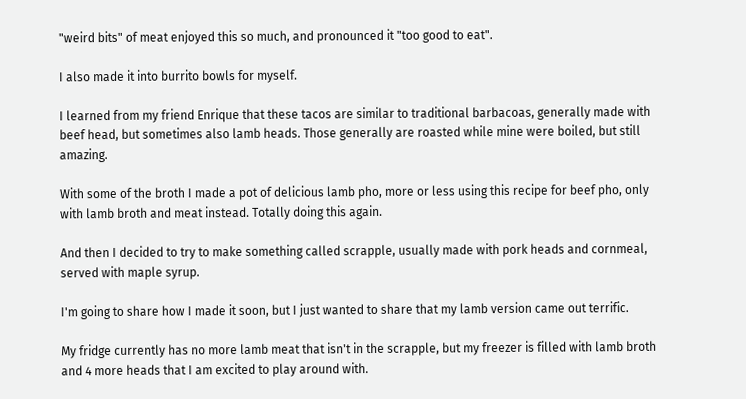"weird bits" of meat enjoyed this so much, and pronounced it "too good to eat".

I also made it into burrito bowls for myself.

I learned from my friend Enrique that these tacos are similar to traditional barbacoas, generally made with beef head, but sometimes also lamb heads. Those generally are roasted while mine were boiled, but still amazing.

With some of the broth I made a pot of delicious lamb pho, more or less using this recipe for beef pho, only with lamb broth and meat instead. Totally doing this again.

And then I decided to try to make something called scrapple, usually made with pork heads and cornmeal, served with maple syrup.

I'm going to share how I made it soon, but I just wanted to share that my lamb version came out terrific.

My fridge currently has no more lamb meat that isn't in the scrapple, but my freezer is filled with lamb broth and 4 more heads that I am excited to play around with.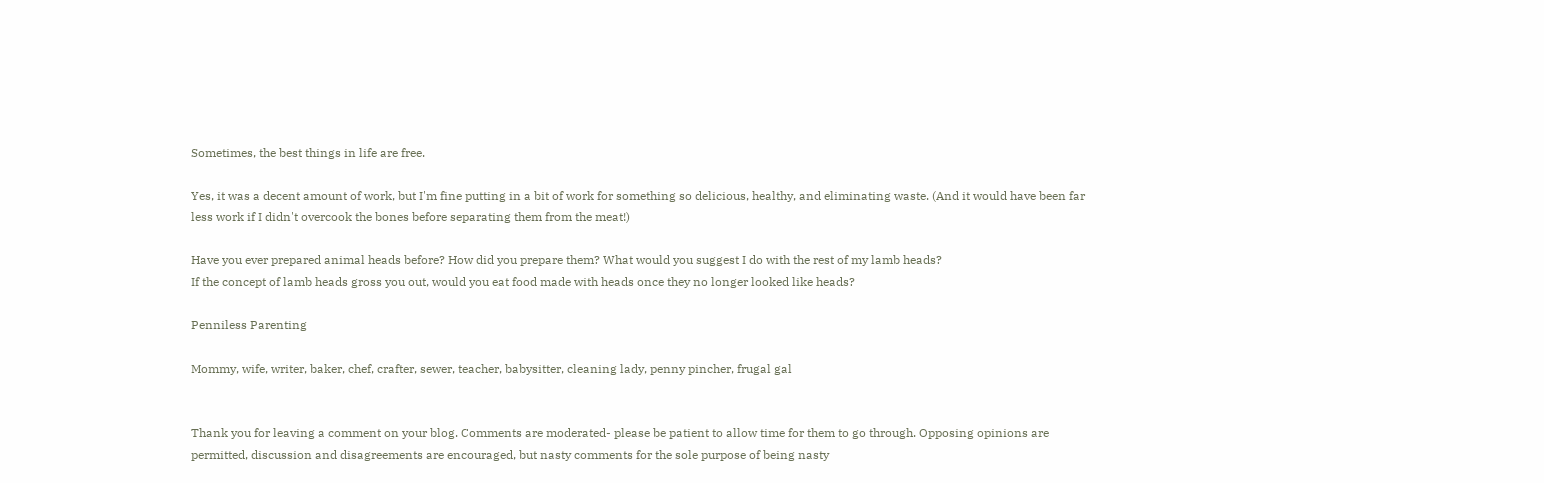Sometimes, the best things in life are free.

Yes, it was a decent amount of work, but I'm fine putting in a bit of work for something so delicious, healthy, and eliminating waste. (And it would have been far less work if I didn't overcook the bones before separating them from the meat!)

Have you ever prepared animal heads before? How did you prepare them? What would you suggest I do with the rest of my lamb heads?
If the concept of lamb heads gross you out, would you eat food made with heads once they no longer looked like heads?

Penniless Parenting

Mommy, wife, writer, baker, chef, crafter, sewer, teacher, babysitter, cleaning lady, penny pincher, frugal gal


Thank you for leaving a comment on your blog. Comments are moderated- please be patient to allow time for them to go through. Opposing opinions are permitted, discussion and disagreements are encouraged, but nasty comments for the sole purpose of being nasty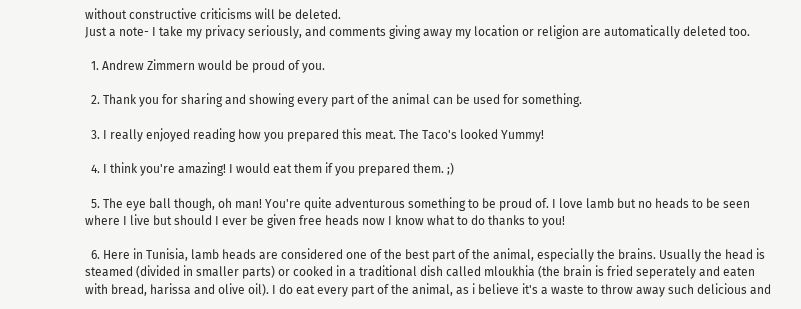without constructive criticisms will be deleted.
Just a note- I take my privacy seriously, and comments giving away my location or religion are automatically deleted too.

  1. Andrew Zimmern would be proud of you.

  2. Thank you for sharing and showing every part of the animal can be used for something.

  3. I really enjoyed reading how you prepared this meat. The Taco's looked Yummy!

  4. I think you're amazing! I would eat them if you prepared them. ;)

  5. The eye ball though, oh man! You're quite adventurous something to be proud of. I love lamb but no heads to be seen where I live but should I ever be given free heads now I know what to do thanks to you!

  6. Here in Tunisia, lamb heads are considered one of the best part of the animal, especially the brains. Usually the head is steamed (divided in smaller parts) or cooked in a traditional dish called mloukhia (the brain is fried seperately and eaten with bread, harissa and olive oil). I do eat every part of the animal, as i believe it's a waste to throw away such delicious and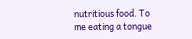nutritious food. To me eating a tongue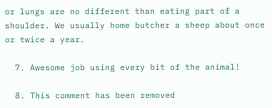or lungs are no different than eating part of a shoulder. We usually home butcher a sheep about once or twice a year.

  7. Awesome job using every bit of the animal!

  8. This comment has been removed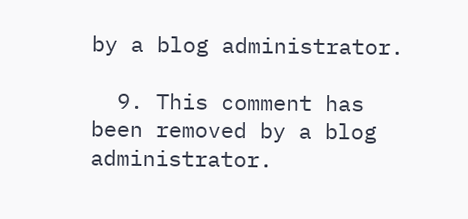by a blog administrator.

  9. This comment has been removed by a blog administrator.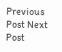Previous Post Next Post